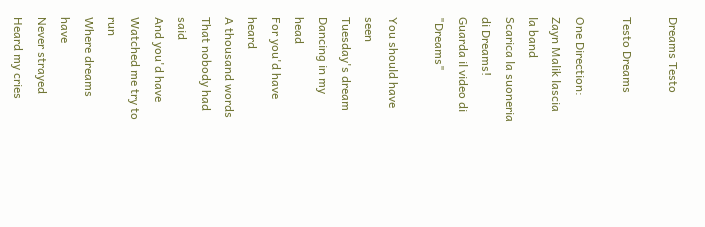Dreams Testo

Testo Dreams

One Direction: Zayn Malik lascia la band
Scarica la suoneria di Dreams!
Guarda il video di "Dreams"

You should have seen
Tuesday's dream
Dancing in my head
For you'd have heard
A thousand words
That nobody had said
And you'd have
Watched me try to run
Where dreams have
Never strayed
Heard my cries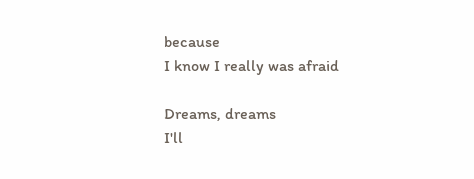because
I know I really was afraid

Dreams, dreams
I'll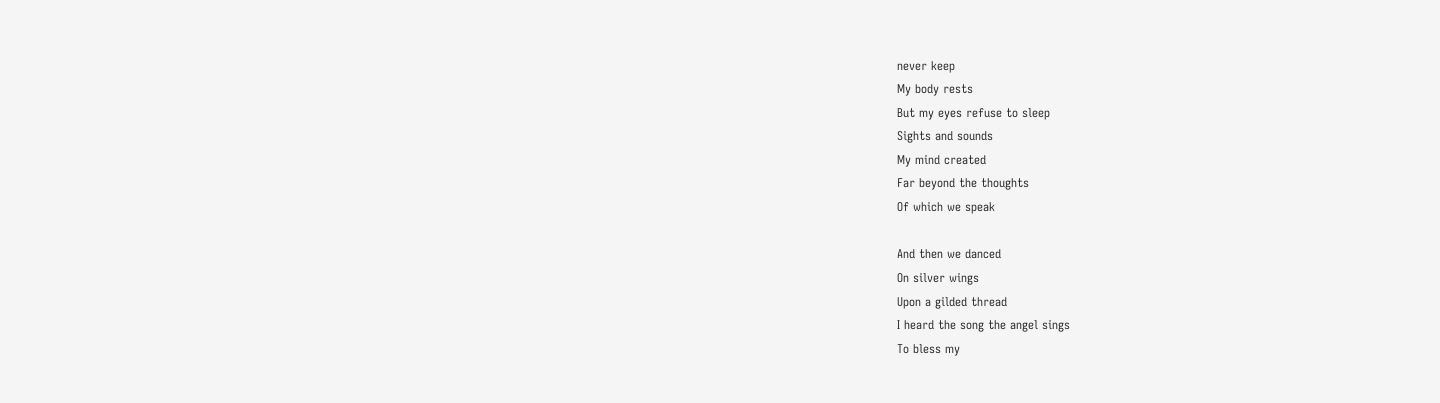never keep
My body rests
But my eyes refuse to sleep
Sights and sounds
My mind created
Far beyond the thoughts
Of which we speak

And then we danced
On silver wings
Upon a gilded thread
I heard the song the angel sings
To bless my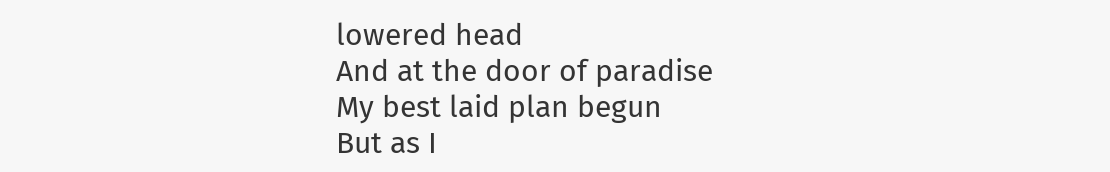lowered head
And at the door of paradise
My best laid plan begun
But as I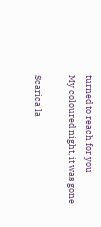turned to reach for you
My coloured night, it was gone

Scarica la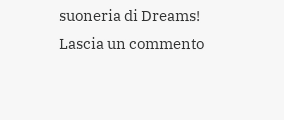suoneria di Dreams!
Lascia un commento